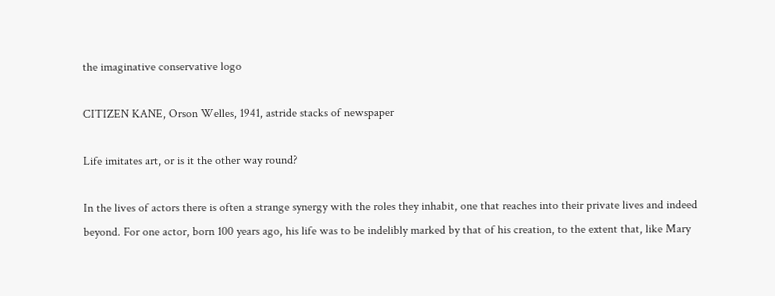the imaginative conservative logo

CITIZEN KANE, Orson Welles, 1941, astride stacks of newspaper

Life imitates art, or is it the other way round?

In the lives of actors there is often a strange synergy with the roles they inhabit, one that reaches into their private lives and indeed beyond. For one actor, born 100 years ago, his life was to be indelibly marked by that of his creation, to the extent that, like Mary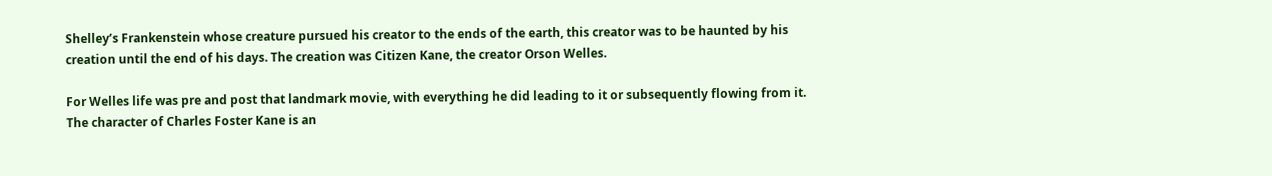Shelley’s Frankenstein whose creature pursued his creator to the ends of the earth, this creator was to be haunted by his creation until the end of his days. The creation was Citizen Kane, the creator Orson Welles.

For Welles life was pre and post that landmark movie, with everything he did leading to it or subsequently flowing from it. The character of Charles Foster Kane is an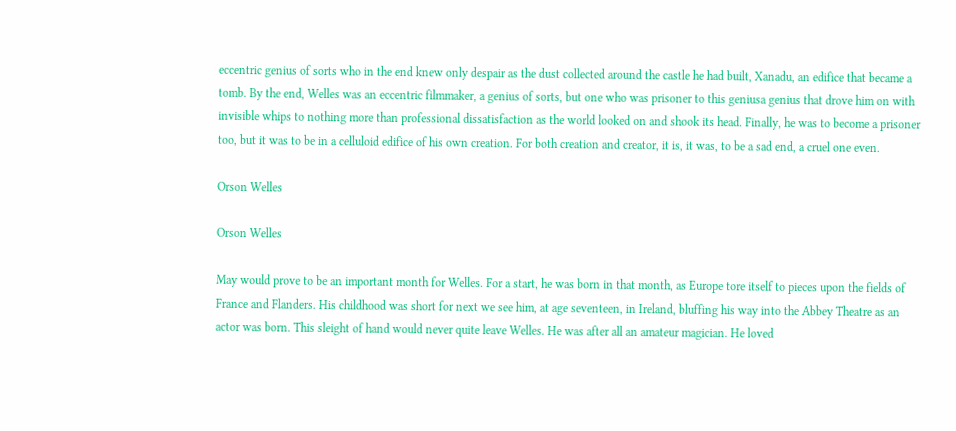eccentric genius of sorts who in the end knew only despair as the dust collected around the castle he had built, Xanadu, an edifice that became a tomb. By the end, Welles was an eccentric filmmaker, a genius of sorts, but one who was prisoner to this geniusa genius that drove him on with invisible whips to nothing more than professional dissatisfaction as the world looked on and shook its head. Finally, he was to become a prisoner too, but it was to be in a celluloid edifice of his own creation. For both creation and creator, it is, it was, to be a sad end, a cruel one even.

Orson Welles

Orson Welles

May would prove to be an important month for Welles. For a start, he was born in that month, as Europe tore itself to pieces upon the fields of France and Flanders. His childhood was short for next we see him, at age seventeen, in Ireland, bluffing his way into the Abbey Theatre as an actor was born. This sleight of hand would never quite leave Welles. He was after all an amateur magician. He loved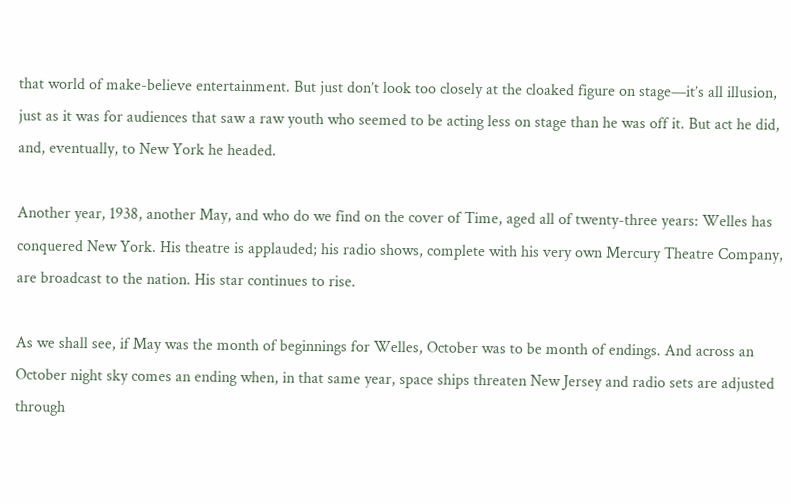that world of make-believe entertainment. But just don’t look too closely at the cloaked figure on stage—it’s all illusion, just as it was for audiences that saw a raw youth who seemed to be acting less on stage than he was off it. But act he did, and, eventually, to New York he headed.

Another year, 1938, another May, and who do we find on the cover of Time, aged all of twenty-three years: Welles has conquered New York. His theatre is applauded; his radio shows, complete with his very own Mercury Theatre Company, are broadcast to the nation. His star continues to rise.

As we shall see, if May was the month of beginnings for Welles, October was to be month of endings. And across an October night sky comes an ending when, in that same year, space ships threaten New Jersey and radio sets are adjusted through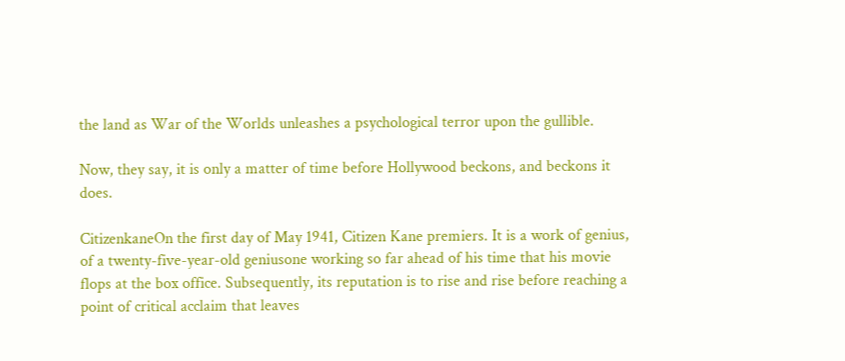the land as War of the Worlds unleashes a psychological terror upon the gullible.

Now, they say, it is only a matter of time before Hollywood beckons, and beckons it does.

CitizenkaneOn the first day of May 1941, Citizen Kane premiers. It is a work of genius, of a twenty-five-year-old geniusone working so far ahead of his time that his movie flops at the box office. Subsequently, its reputation is to rise and rise before reaching a point of critical acclaim that leaves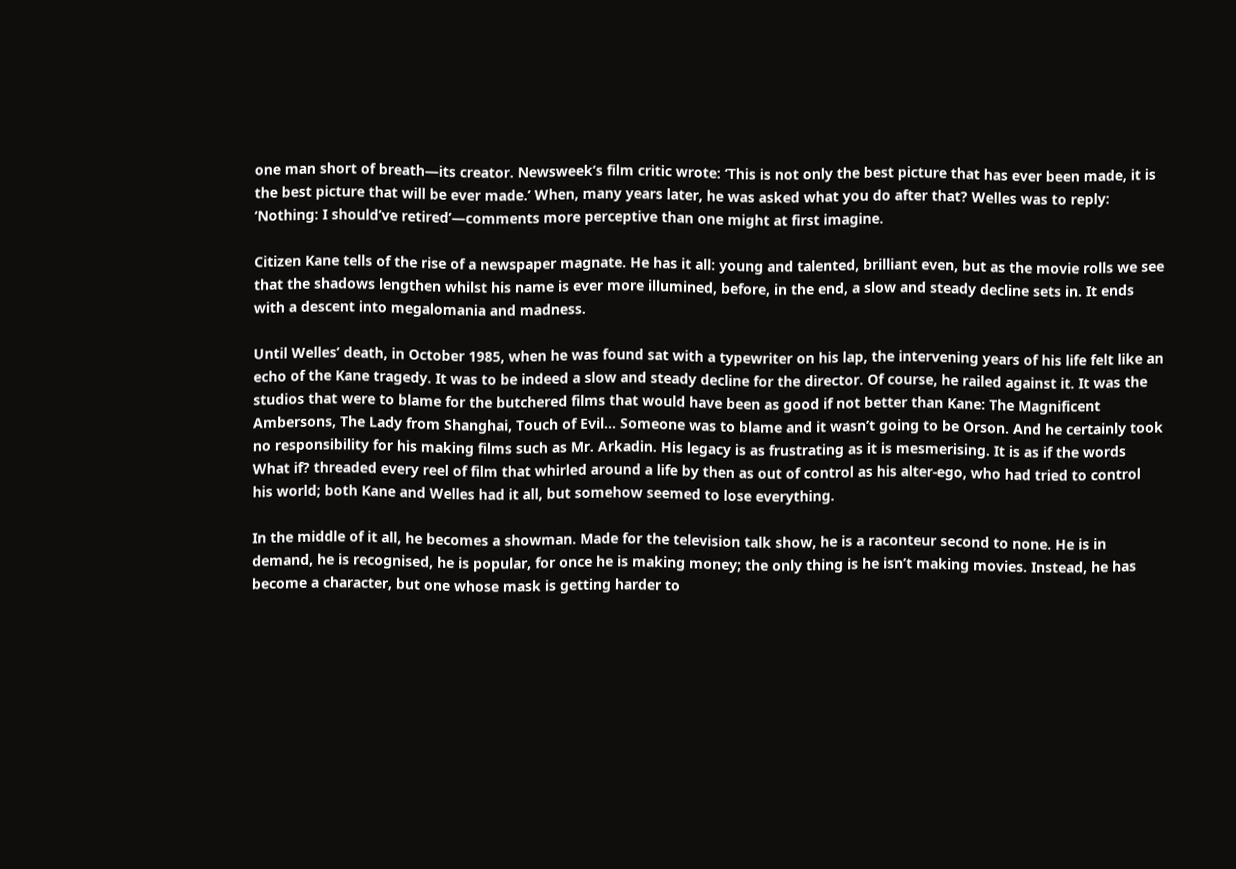one man short of breath—its creator. Newsweek’s film critic wrote: ‘This is not only the best picture that has ever been made, it is the best picture that will be ever made.’ When, many years later, he was asked what you do after that? Welles was to reply: ‘Nothing: I should’ve retired’—comments more perceptive than one might at first imagine.

Citizen Kane tells of the rise of a newspaper magnate. He has it all: young and talented, brilliant even, but as the movie rolls we see that the shadows lengthen whilst his name is ever more illumined, before, in the end, a slow and steady decline sets in. It ends with a descent into megalomania and madness.

Until Welles’ death, in October 1985, when he was found sat with a typewriter on his lap, the intervening years of his life felt like an echo of the Kane tragedy. It was to be indeed a slow and steady decline for the director. Of course, he railed against it. It was the studios that were to blame for the butchered films that would have been as good if not better than Kane: The Magnificent Ambersons, The Lady from Shanghai, Touch of Evil… Someone was to blame and it wasn’t going to be Orson. And he certainly took no responsibility for his making films such as Mr. Arkadin. His legacy is as frustrating as it is mesmerising. It is as if the words What if? threaded every reel of film that whirled around a life by then as out of control as his alter-ego, who had tried to control his world; both Kane and Welles had it all, but somehow seemed to lose everything.

In the middle of it all, he becomes a showman. Made for the television talk show, he is a raconteur second to none. He is in demand, he is recognised, he is popular, for once he is making money; the only thing is he isn’t making movies. Instead, he has become a character, but one whose mask is getting harder to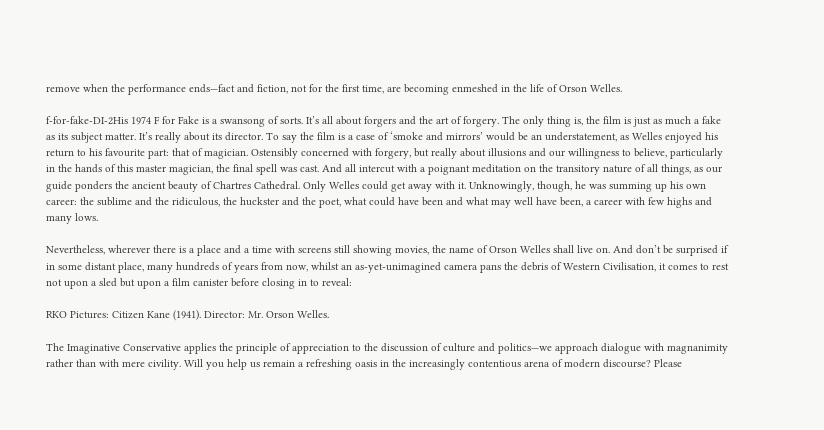remove when the performance ends—fact and fiction, not for the first time, are becoming enmeshed in the life of Orson Welles.

f-for-fake-DI-2His 1974 F for Fake is a swansong of sorts. It’s all about forgers and the art of forgery. The only thing is, the film is just as much a fake as its subject matter. It’s really about its director. To say the film is a case of ‘smoke and mirrors’ would be an understatement, as Welles enjoyed his return to his favourite part: that of magician. Ostensibly concerned with forgery, but really about illusions and our willingness to believe, particularly in the hands of this master magician, the final spell was cast. And all intercut with a poignant meditation on the transitory nature of all things, as our guide ponders the ancient beauty of Chartres Cathedral. Only Welles could get away with it. Unknowingly, though, he was summing up his own career: the sublime and the ridiculous, the huckster and the poet, what could have been and what may well have been, a career with few highs and many lows.

Nevertheless, wherever there is a place and a time with screens still showing movies, the name of Orson Welles shall live on. And don’t be surprised if in some distant place, many hundreds of years from now, whilst an as-yet-unimagined camera pans the debris of Western Civilisation, it comes to rest not upon a sled but upon a film canister before closing in to reveal:

RKO Pictures: Citizen Kane (1941). Director: Mr. Orson Welles.

The Imaginative Conservative applies the principle of appreciation to the discussion of culture and politics—we approach dialogue with magnanimity rather than with mere civility. Will you help us remain a refreshing oasis in the increasingly contentious arena of modern discourse? Please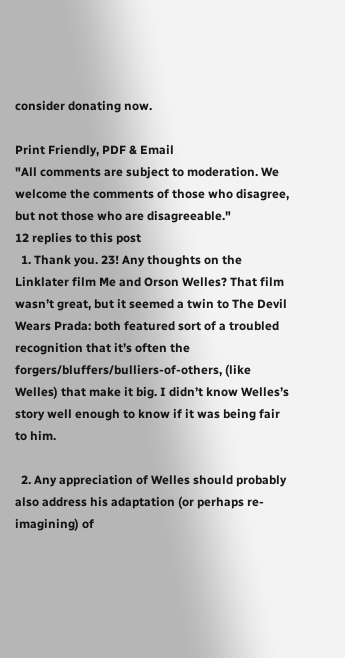consider donating now.

Print Friendly, PDF & Email
"All comments are subject to moderation. We welcome the comments of those who disagree, but not those who are disagreeable."
12 replies to this post
  1. Thank you. 23! Any thoughts on the Linklater film Me and Orson Welles? That film wasn’t great, but it seemed a twin to The Devil Wears Prada: both featured sort of a troubled recognition that it’s often the forgers/bluffers/bulliers-of-others, (like Welles) that make it big. I didn’t know Welles’s story well enough to know if it was being fair to him.

  2. Any appreciation of Welles should probably also address his adaptation (or perhaps re-imagining) of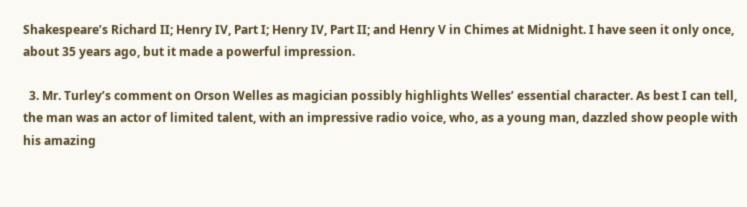Shakespeare’s Richard II; Henry IV, Part I; Henry IV, Part II; and Henry V in Chimes at Midnight. I have seen it only once, about 35 years ago, but it made a powerful impression.

  3. Mr. Turley’s comment on Orson Welles as magician possibly highlights Welles’ essential character. As best I can tell, the man was an actor of limited talent, with an impressive radio voice, who, as a young man, dazzled show people with his amazing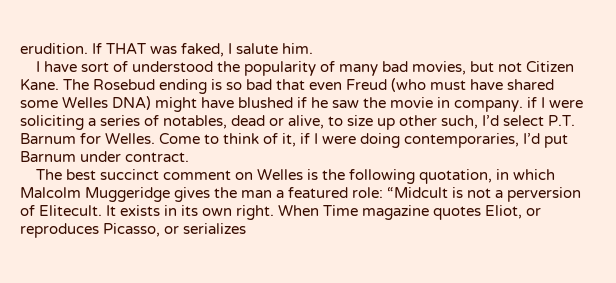erudition. If THAT was faked, I salute him.
    I have sort of understood the popularity of many bad movies, but not Citizen Kane. The Rosebud ending is so bad that even Freud (who must have shared some Welles DNA) might have blushed if he saw the movie in company. if I were soliciting a series of notables, dead or alive, to size up other such, I’d select P.T. Barnum for Welles. Come to think of it, if I were doing contemporaries, I’d put Barnum under contract.
    The best succinct comment on Welles is the following quotation, in which Malcolm Muggeridge gives the man a featured role: “Midcult is not a perversion of Elitecult. It exists in its own right. When Time magazine quotes Eliot, or reproduces Picasso, or serializes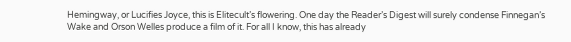Hemingway, or Lucifies Joyce, this is Elitecult’s flowering. One day the Reader’s Digest will surely condense Finnegan’s Wake and Orson Welles produce a film of it. For all I know, this has already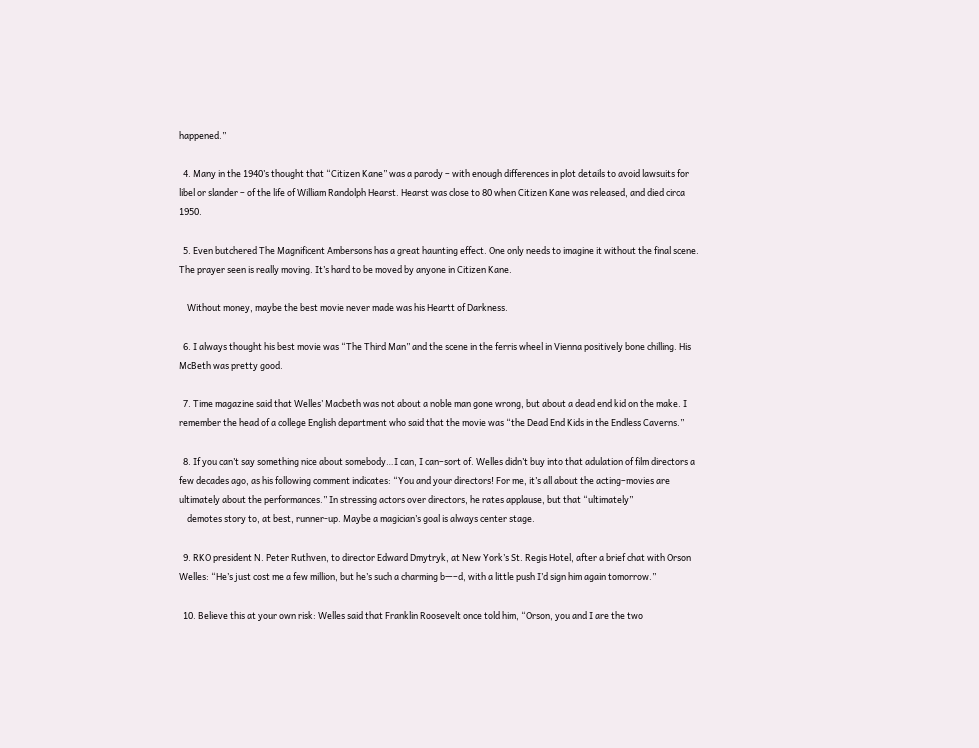happened.”

  4. Many in the 1940’s thought that “Citizen Kane” was a parody – with enough differences in plot details to avoid lawsuits for libel or slander – of the life of William Randolph Hearst. Hearst was close to 80 when Citizen Kane was released, and died circa 1950.

  5. Even butchered The Magnificent Ambersons has a great haunting effect. One only needs to imagine it without the final scene. The prayer seen is really moving. It’s hard to be moved by anyone in Citizen Kane.

    Without money, maybe the best movie never made was his Heartt of Darkness.

  6. I always thought his best movie was “The Third Man” and the scene in the ferris wheel in Vienna positively bone chilling. His McBeth was pretty good.

  7. Time magazine said that Welles’ Macbeth was not about a noble man gone wrong, but about a dead end kid on the make. I remember the head of a college English department who said that the movie was “the Dead End Kids in the Endless Caverns.”

  8. If you can’t say something nice about somebody…I can, I can–sort of. Welles didn’t buy into that adulation of film directors a few decades ago, as his following comment indicates: “You and your directors! For me, it’s all about the acting–movies are ultimately about the performances.” In stressing actors over directors, he rates applause, but that “ultimately”
    demotes story to, at best, runner-up. Maybe a magician’s goal is always center stage.

  9. RKO president N. Peter Ruthven, to director Edward Dmytryk, at New York’s St. Regis Hotel, after a brief chat with Orson Welles: “He’s just cost me a few million, but he’s such a charming b—–d, with a little push I’d sign him again tomorrow.”

  10. Believe this at your own risk: Welles said that Franklin Roosevelt once told him, “Orson, you and I are the two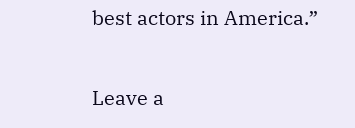best actors in America.”

Leave a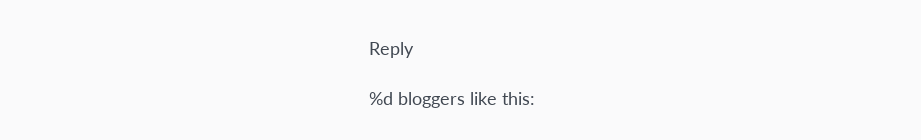Reply

%d bloggers like this: